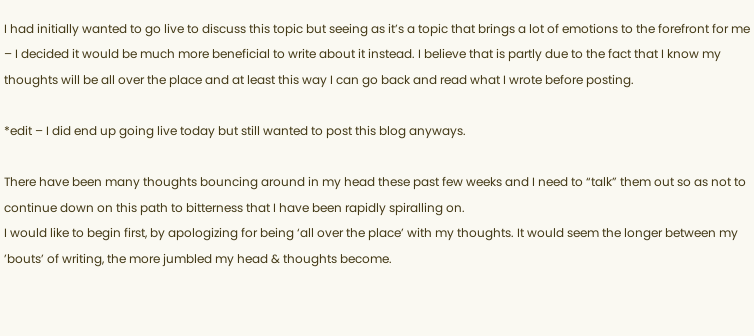I had initially wanted to go live to discuss this topic but seeing as it’s a topic that brings a lot of emotions to the forefront for me – I decided it would be much more beneficial to write about it instead. I believe that is partly due to the fact that I know my thoughts will be all over the place and at least this way I can go back and read what I wrote before posting.

*edit – I did end up going live today but still wanted to post this blog anyways.

There have been many thoughts bouncing around in my head these past few weeks and I need to “talk” them out so as not to continue down on this path to bitterness that I have been rapidly spiralling on.
I would like to begin first, by apologizing for being ‘all over the place’ with my thoughts. It would seem the longer between my ’bouts’ of writing, the more jumbled my head & thoughts become.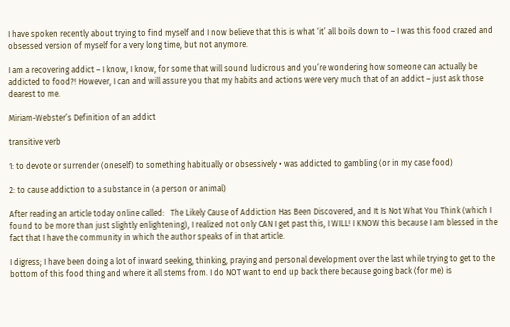I have spoken recently about trying to find myself and I now believe that this is what ‘it’ all boils down to – I was this food crazed and obsessed version of myself for a very long time, but not anymore.

I am a recovering addict – I know, I know, for some that will sound ludicrous and you’re wondering how someone can actually be addicted to food?! However, I can and will assure you that my habits and actions were very much that of an addict – just ask those dearest to me.

Miriam-Webster’s Definition of an addict

transitive verb

1: to devote or surrender (oneself) to something habitually or obsessively • was addicted to gambling (or in my case food)

2: to cause addiction to a substance in (a person or animal)

After reading an article today online called:   The Likely Cause of Addiction Has Been Discovered, and It Is Not What You Think (which I found to be more than just slightly enlightening), I realized not only CAN I get past this, I WILL! I KNOW this because I am blessed in the fact that I have the community in which the author speaks of in that article.

I digress; I have been doing a lot of inward seeking, thinking, praying and personal development over the last while trying to get to the bottom of this food thing and where it all stems from. I do NOT want to end up back there because going back (for me) is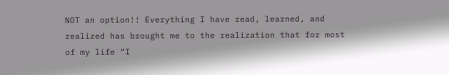NOT an option!! Everything I have read, learned, and realized has brought me to the realization that for most of my life “I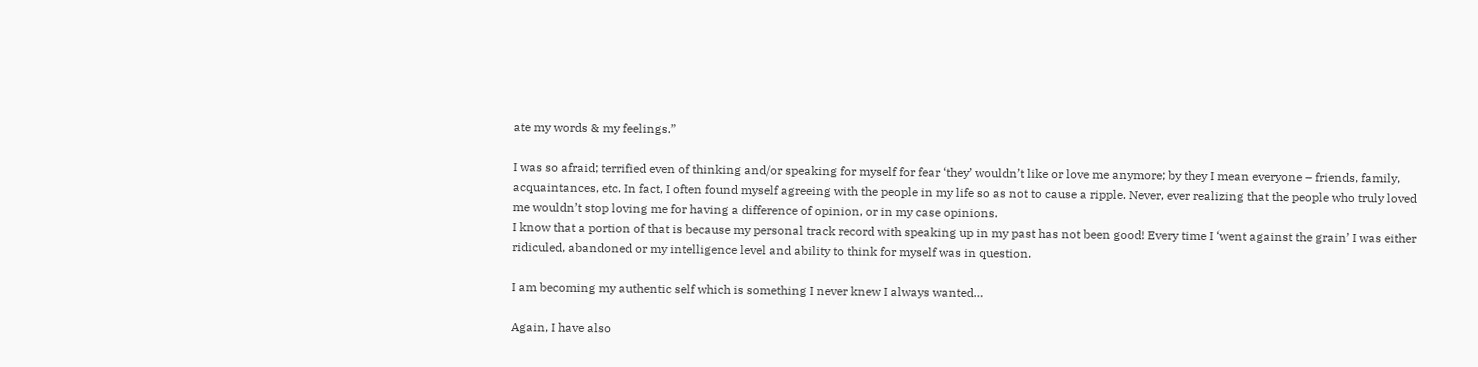ate my words & my feelings.”

I was so afraid; terrified even of thinking and/or speaking for myself for fear ‘they’ wouldn’t like or love me anymore; by they I mean everyone – friends, family, acquaintances, etc. In fact, I often found myself agreeing with the people in my life so as not to cause a ripple. Never, ever realizing that the people who truly loved me wouldn’t stop loving me for having a difference of opinion, or in my case opinions.
I know that a portion of that is because my personal track record with speaking up in my past has not been good! Every time I ‘went against the grain’ I was either ridiculed, abandoned or my intelligence level and ability to think for myself was in question.

I am becoming my authentic self which is something I never knew I always wanted…

Again, I have also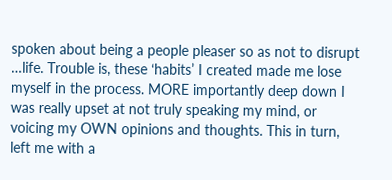spoken about being a people pleaser so as not to disrupt …life. Trouble is, these ‘habits’ I created made me lose myself in the process. MORE importantly deep down I was really upset at not truly speaking my mind, or voicing my OWN opinions and thoughts. This in turn, left me with a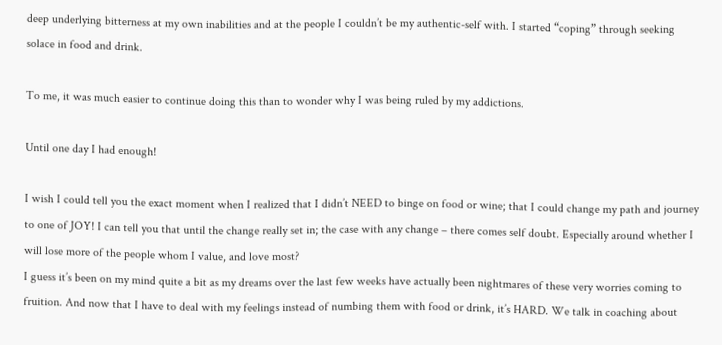deep underlying bitterness at my own inabilities and at the people I couldn’t be my authentic-self with. I started “coping” through seeking solace in food and drink.

To me, it was much easier to continue doing this than to wonder why I was being ruled by my addictions.

Until one day I had enough!

I wish I could tell you the exact moment when I realized that I didn’t NEED to binge on food or wine; that I could change my path and journey to one of JOY! I can tell you that until the change really set in; the case with any change – there comes self doubt. Especially around whether I will lose more of the people whom I value, and love most?
I guess it’s been on my mind quite a bit as my dreams over the last few weeks have actually been nightmares of these very worries coming to fruition. And now that I have to deal with my feelings instead of numbing them with food or drink, it’s HARD. We talk in coaching about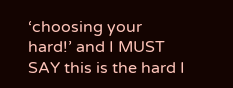‘choosing your hard!’ and I MUST SAY this is the hard I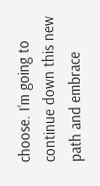choose. I’m going to continue down this new path and embrace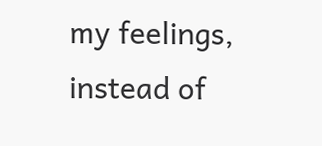my feelings, instead of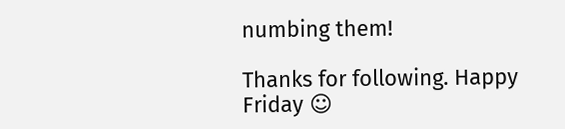numbing them!

Thanks for following. Happy Friday ☺